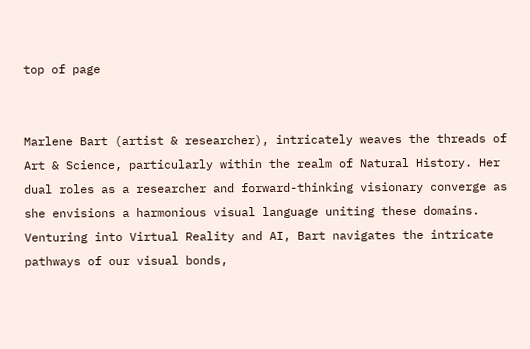top of page


Marlene Bart (artist & researcher), intricately weaves the threads of Art & Science, particularly within the realm of Natural History. Her dual roles as a researcher and forward-thinking visionary converge as she envisions a harmonious visual language uniting these domains. Venturing into Virtual Reality and AI, Bart navigates the intricate pathways of our visual bonds,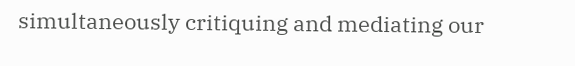simultaneously critiquing and mediating our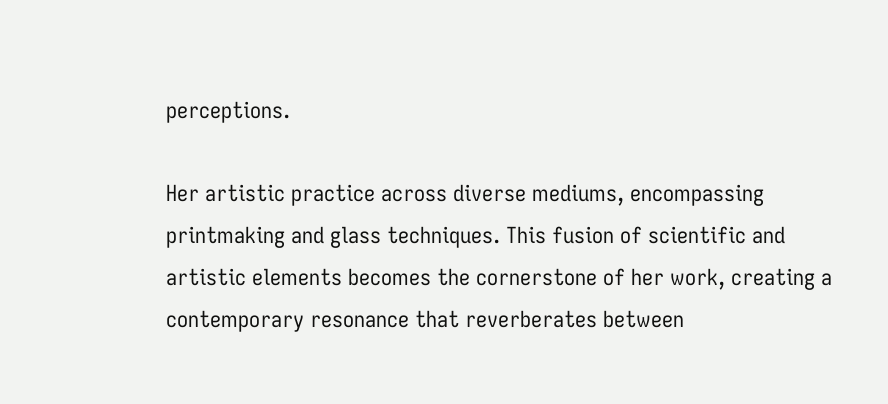perceptions.

Her artistic practice across diverse mediums, encompassing printmaking and glass techniques. This fusion of scientific and artistic elements becomes the cornerstone of her work, creating a contemporary resonance that reverberates between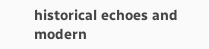historical echoes and modern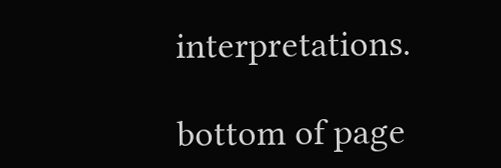interpretations.

bottom of page